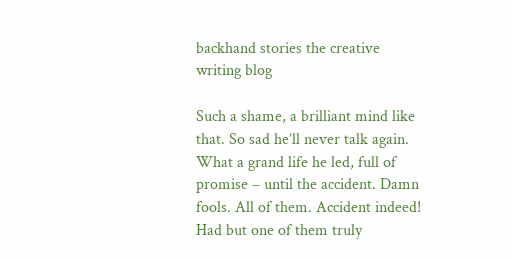backhand stories the creative writing blog

Such a shame, a brilliant mind like that. So sad he’ll never talk again. What a grand life he led, full of promise – until the accident. Damn fools. All of them. Accident indeed! Had but one of them truly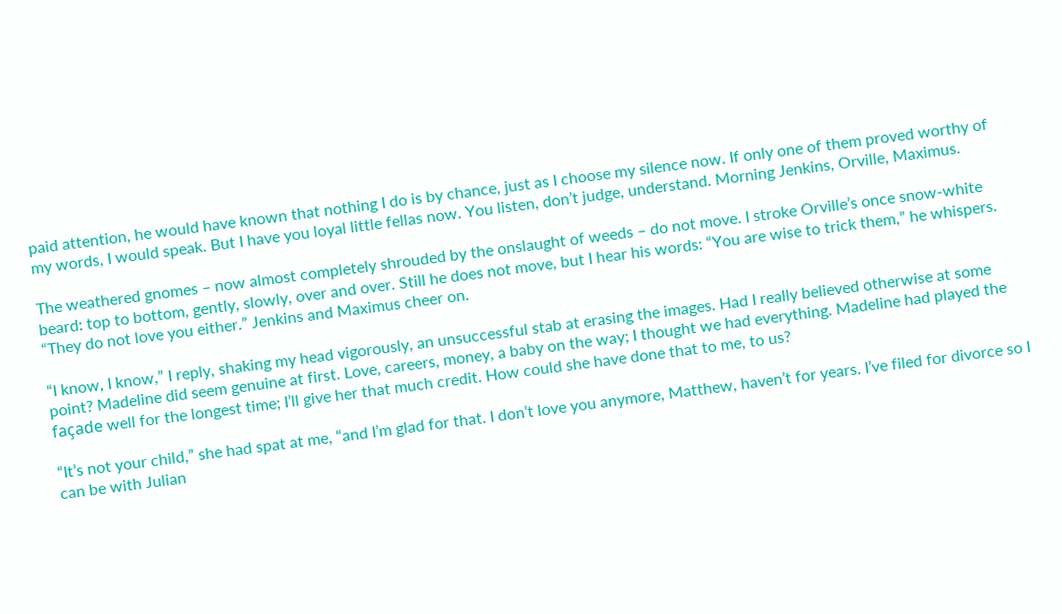paid attention, he would have known that nothing I do is by chance, just as I choose my silence now. If only one of them proved worthy of my words, I would speak. But I have you loyal little fellas now. You listen, don’t judge, understand. Morning Jenkins, Orville, Maximus.

The weathered gnomes – now almost completely shrouded by the onslaught of weeds – do not move. I stroke Orville’s once snow-white beard: top to bottom, gently, slowly, over and over. Still he does not move, but I hear his words: “You are wise to trick them,” he whispers. “They do not love you either.” Jenkins and Maximus cheer on.

“I know, I know,” I reply, shaking my head vigorously, an unsuccessful stab at erasing the images. Had I really believed otherwise at some point? Madeline did seem genuine at first. Love, careers, money, a baby on the way; I thought we had everything. Madeline had played the façade well for the longest time; I’ll give her that much credit. How could she have done that to me, to us?

“It’s not your child,” she had spat at me, “and I’m glad for that. I don’t love you anymore, Matthew, haven’t for years. I’ve filed for divorce so I can be with Julian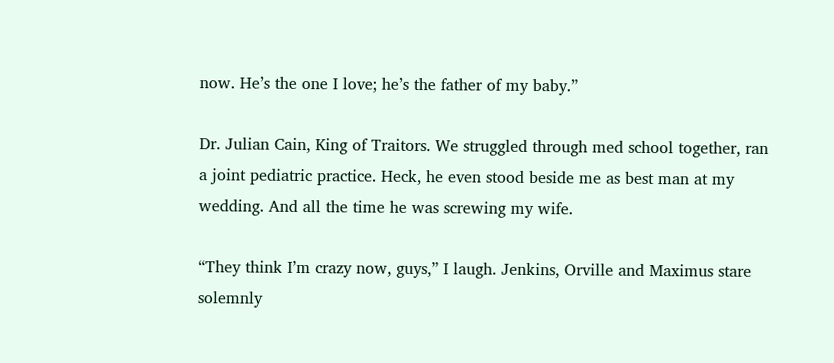now. He’s the one I love; he’s the father of my baby.”

Dr. Julian Cain, King of Traitors. We struggled through med school together, ran a joint pediatric practice. Heck, he even stood beside me as best man at my wedding. And all the time he was screwing my wife.

“They think I’m crazy now, guys,” I laugh. Jenkins, Orville and Maximus stare solemnly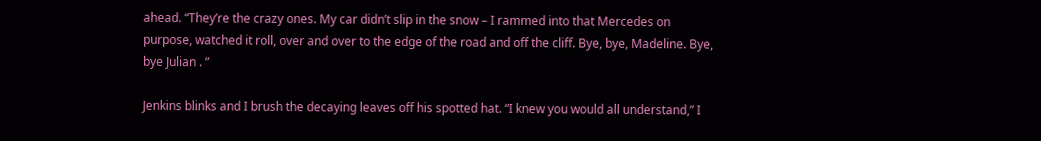ahead. “They’re the crazy ones. My car didn’t slip in the snow – I rammed into that Mercedes on purpose, watched it roll, over and over to the edge of the road and off the cliff. Bye, bye, Madeline. Bye, bye Julian . ”

Jenkins blinks and I brush the decaying leaves off his spotted hat. “I knew you would all understand,” I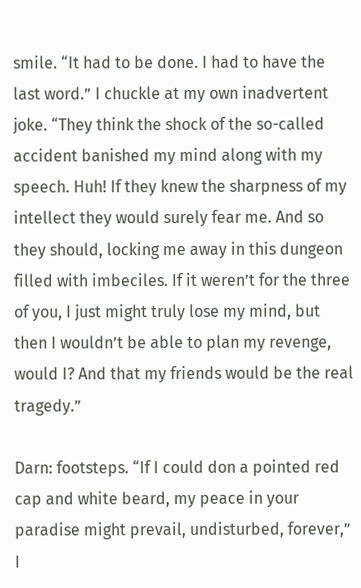smile. “It had to be done. I had to have the last word.” I chuckle at my own inadvertent joke. “They think the shock of the so-called accident banished my mind along with my speech. Huh! If they knew the sharpness of my intellect they would surely fear me. And so they should, locking me away in this dungeon filled with imbeciles. If it weren’t for the three of you, I just might truly lose my mind, but then I wouldn’t be able to plan my revenge, would I? And that my friends would be the real tragedy.”

Darn: footsteps. “If I could don a pointed red cap and white beard, my peace in your paradise might prevail, undisturbed, forever,” I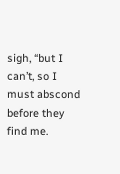sigh, “but I can’t, so I must abscond before they find me.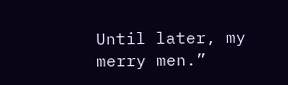Until later, my merry men.”